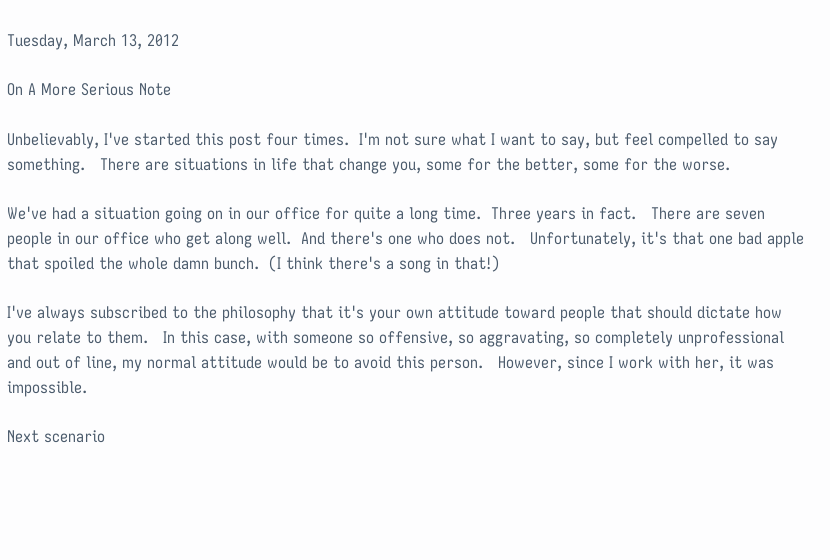Tuesday, March 13, 2012

On A More Serious Note

Unbelievably, I've started this post four times.  I'm not sure what I want to say, but feel compelled to say something.   There are situations in life that change you, some for the better, some for the worse.

We've had a situation going on in our office for quite a long time.  Three years in fact.   There are seven people in our office who get along well.  And there's one who does not.   Unfortunately, it's that one bad apple that spoiled the whole damn bunch.  (I think there's a song in that!)

I've always subscribed to the philosophy that it's your own attitude toward people that should dictate how you relate to them.   In this case, with someone so offensive, so aggravating, so completely unprofessional and out of line, my normal attitude would be to avoid this person.   However, since I work with her, it was impossible.

Next scenario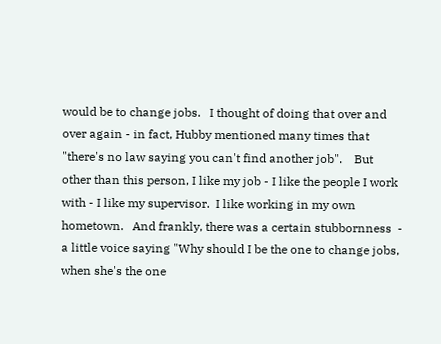would be to change jobs.   I thought of doing that over and over again - in fact, Hubby mentioned many times that "there's no law saying you can't find another job".    But other than this person, I like my job - I like the people I work with - I like my supervisor.  I like working in my own hometown.   And frankly, there was a certain stubbornness  -  a little voice saying "Why should I be the one to change jobs, when she's the one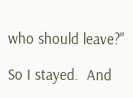who should leave?"

So I stayed.  And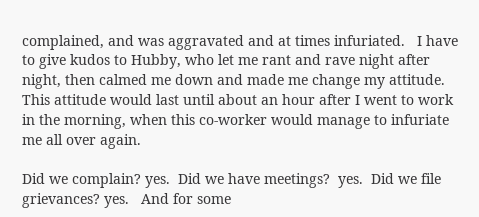complained, and was aggravated and at times infuriated.   I have to give kudos to Hubby, who let me rant and rave night after night, then calmed me down and made me change my attitude.  This attitude would last until about an hour after I went to work in the morning, when this co-worker would manage to infuriate me all over again.

Did we complain? yes.  Did we have meetings?  yes.  Did we file grievances? yes.   And for some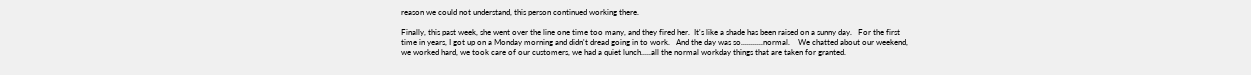reason we could not understand, this person continued working there.

Finally, this past week, she went over the line one time too many, and they fired her.  It's like a shade has been raised on a sunny day.   For the first time in years, I got up on a Monday morning and didn't dread going in to work.   And the day was so...........normal.    We chatted about our weekend, we worked hard, we took care of our customers, we had a quiet lunch.....all the normal workday things that are taken for granted.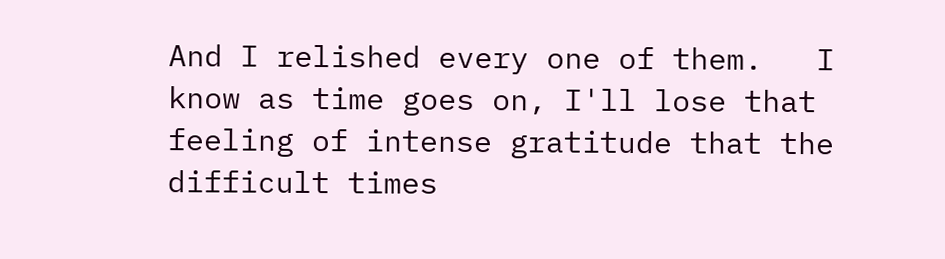And I relished every one of them.   I know as time goes on, I'll lose that feeling of intense gratitude that the difficult times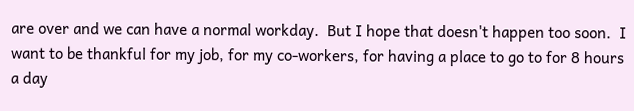are over and we can have a normal workday.  But I hope that doesn't happen too soon.  I want to be thankful for my job, for my co-workers, for having a place to go to for 8 hours a day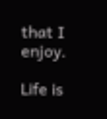that I enjoy.

Life is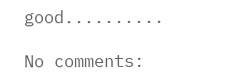good..........

No comments: